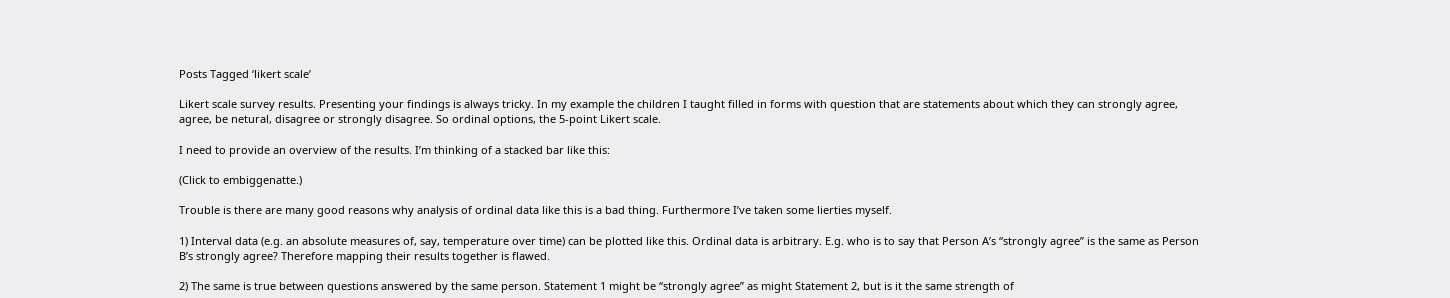Posts Tagged ‘likert scale’

Likert scale survey results. Presenting your findings is always tricky. In my example the children I taught filled in forms with question that are statements about which they can strongly agree, agree, be netural, disagree or strongly disagree. So ordinal options, the 5-point Likert scale.

I need to provide an overview of the results. I’m thinking of a stacked bar like this:

(Click to embiggenatte.)

Trouble is there are many good reasons why analysis of ordinal data like this is a bad thing. Furthermore I’ve taken some lierties myself.

1) Interval data (e.g. an absolute measures of, say, temperature over time) can be plotted like this. Ordinal data is arbitrary. E.g. who is to say that Person A’s “strongly agree” is the same as Person B’s strongly agree? Therefore mapping their results together is flawed.

2) The same is true between questions answered by the same person. Statement 1 might be “strongly agree” as might Statement 2, but is it the same strength of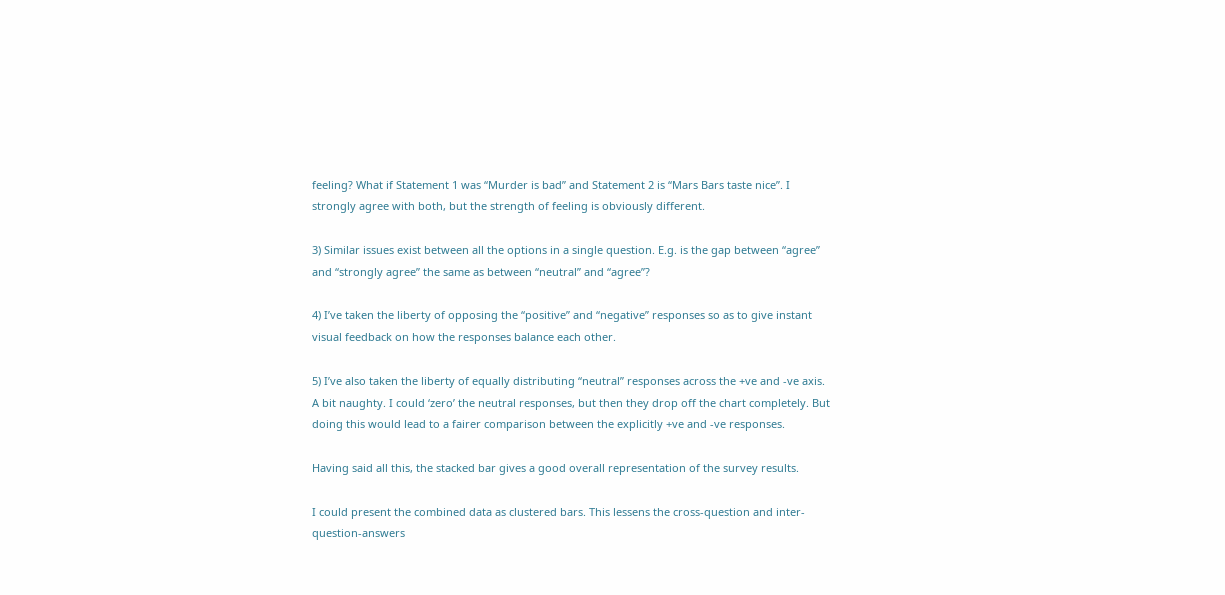feeling? What if Statement 1 was “Murder is bad” and Statement 2 is “Mars Bars taste nice”. I strongly agree with both, but the strength of feeling is obviously different.

3) Similar issues exist between all the options in a single question. E.g. is the gap between “agree” and “strongly agree” the same as between “neutral” and “agree”?

4) I’ve taken the liberty of opposing the “positive” and “negative” responses so as to give instant visual feedback on how the responses balance each other.

5) I’ve also taken the liberty of equally distributing “neutral” responses across the +ve and -ve axis. A bit naughty. I could ‘zero’ the neutral responses, but then they drop off the chart completely. But doing this would lead to a fairer comparison between the explicitly +ve and -ve responses.

Having said all this, the stacked bar gives a good overall representation of the survey results.

I could present the combined data as clustered bars. This lessens the cross-question and inter-question-answers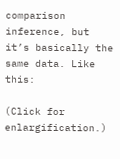comparison inference, but it’s basically the same data. Like this:

(Click for enlargification.)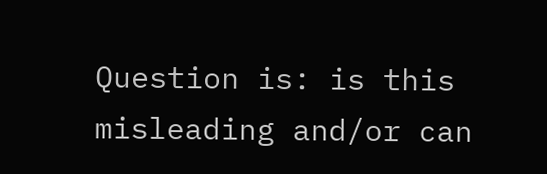Question is: is this misleading and/or can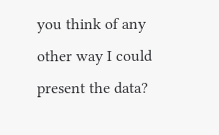you think of any other way I could present the data?